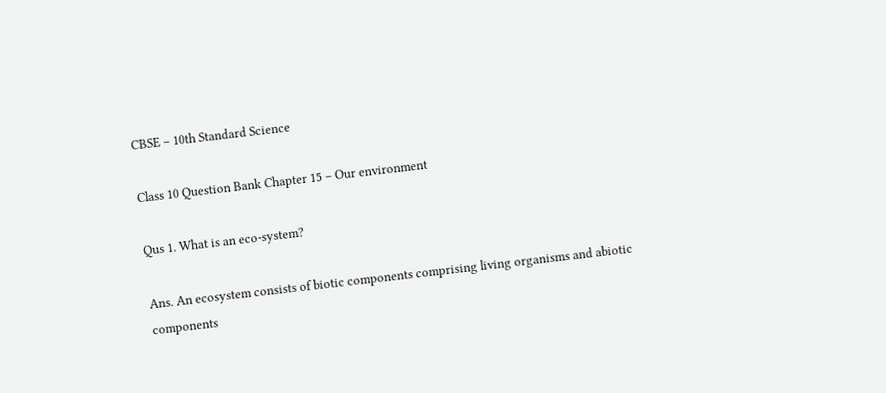CBSE – 10th Standard Science

Class 10 Question Bank Chapter 15 – Our environment

Qus 1. What is an eco-system?

Ans. An ecosystem consists of biotic components comprising living organisms and abiotic components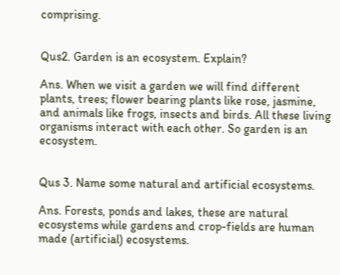comprising.


Qus2. Garden is an ecosystem. Explain?

Ans. When we visit a garden we will find different plants, trees; flower bearing plants like rose, jasmine, and animals like frogs, insects and birds. All these living organisms interact with each other. So garden is an ecosystem.


Qus 3. Name some natural and artificial ecosystems.

Ans. Forests, ponds and lakes, these are natural ecosystems while gardens and crop-fields are human made (artificial) ecosystems.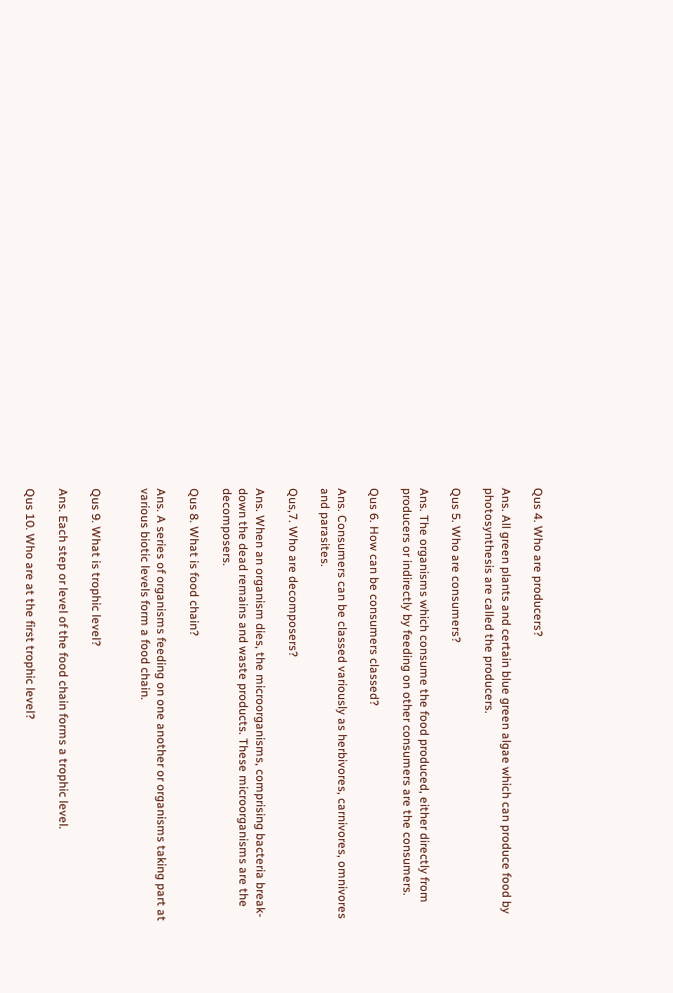Qus 4. Who are producers?

Ans. All green plants and certain blue green algae which can produce food by photosynthesis are called the producers.

Qus 5. Who are consumers?

Ans. The organisms which consume the food produced, either directly from producers or indirectly by feeding on other consumers are the consumers.

Qus 6. How can be consumers classed?

Ans. Consumers can be classed variously as herbivores, carnivores, omnivores and parasites.

Qus,7. Who are decomposers?

Ans. When an organism dies, the microorganisms, comprising bacteria break-down the dead remains and waste products. These microorganisms are the decomposers.

Qus 8. What is food chain?

Ans. A series of organisms feeding on one another or organisms taking part at various biotic levels form a food chain.


Qus 9. What is trophic level?

Ans. Each step or level of the food chain forms a trophic level.

Qus 10. Who are at the first trophic level?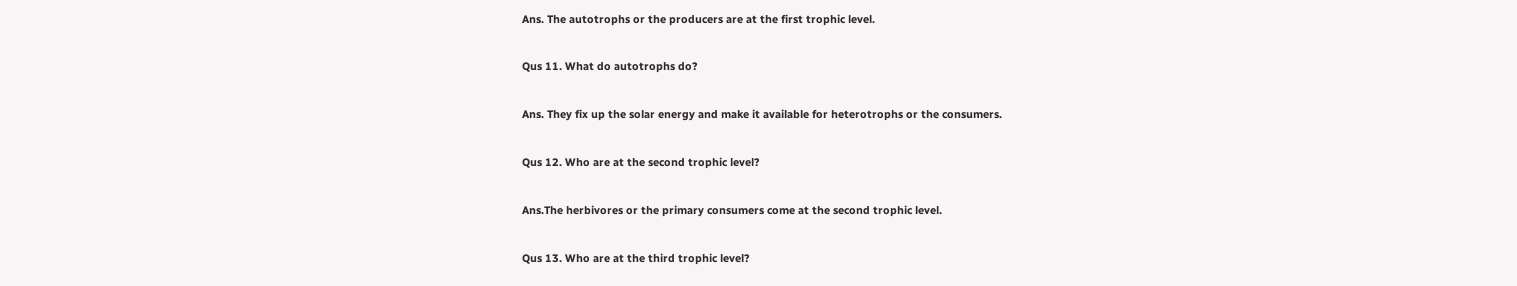Ans. The autotrophs or the producers are at the first trophic level.

Qus 11. What do autotrophs do?

Ans. They fix up the solar energy and make it available for heterotrophs or the consumers.

Qus 12. Who are at the second trophic level?

Ans.The herbivores or the primary consumers come at the second trophic level.

Qus 13. Who are at the third trophic level?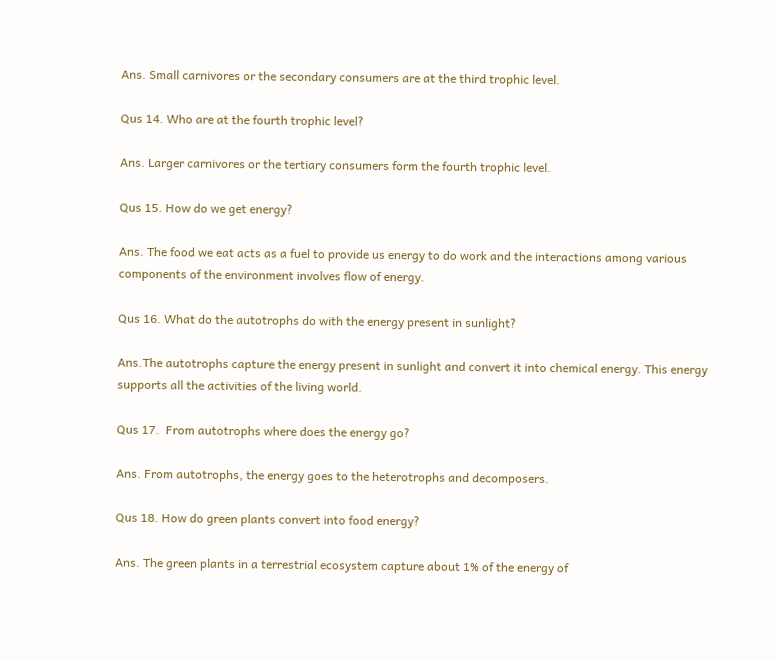Ans. Small carnivores or the secondary consumers are at the third trophic level.

Qus 14. Who are at the fourth trophic level?

Ans. Larger carnivores or the tertiary consumers form the fourth trophic level.

Qus 15. How do we get energy?

Ans. The food we eat acts as a fuel to provide us energy to do work and the interactions among various components of the environment involves flow of energy.

Qus 16. What do the autotrophs do with the energy present in sunlight?

Ans.The autotrophs capture the energy present in sunlight and convert it into chemical energy. This energy supports all the activities of the living world.

Qus 17.  From autotrophs where does the energy go?

Ans. From autotrophs, the energy goes to the heterotrophs and decomposers.

Qus 18. How do green plants convert into food energy?

Ans. The green plants in a terrestrial ecosystem capture about 1% of the energy of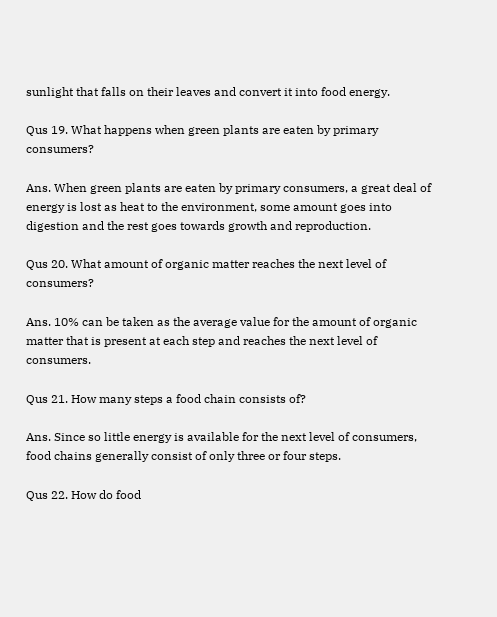sunlight that falls on their leaves and convert it into food energy.

Qus 19. What happens when green plants are eaten by primary consumers?

Ans. When green plants are eaten by primary consumers, a great deal of energy is lost as heat to the environment, some amount goes into digestion and the rest goes towards growth and reproduction.

Qus 20. What amount of organic matter reaches the next level of consumers?

Ans. 10% can be taken as the average value for the amount of organic matter that is present at each step and reaches the next level of consumers.

Qus 21. How many steps a food chain consists of?

Ans. Since so little energy is available for the next level of consumers, food chains generally consist of only three or four steps.

Qus 22. How do food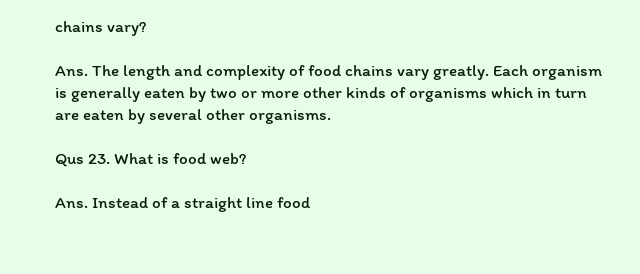chains vary?

Ans. The length and complexity of food chains vary greatly. Each organism is generally eaten by two or more other kinds of organisms which in turn are eaten by several other organisms.

Qus 23. What is food web?

Ans. Instead of a straight line food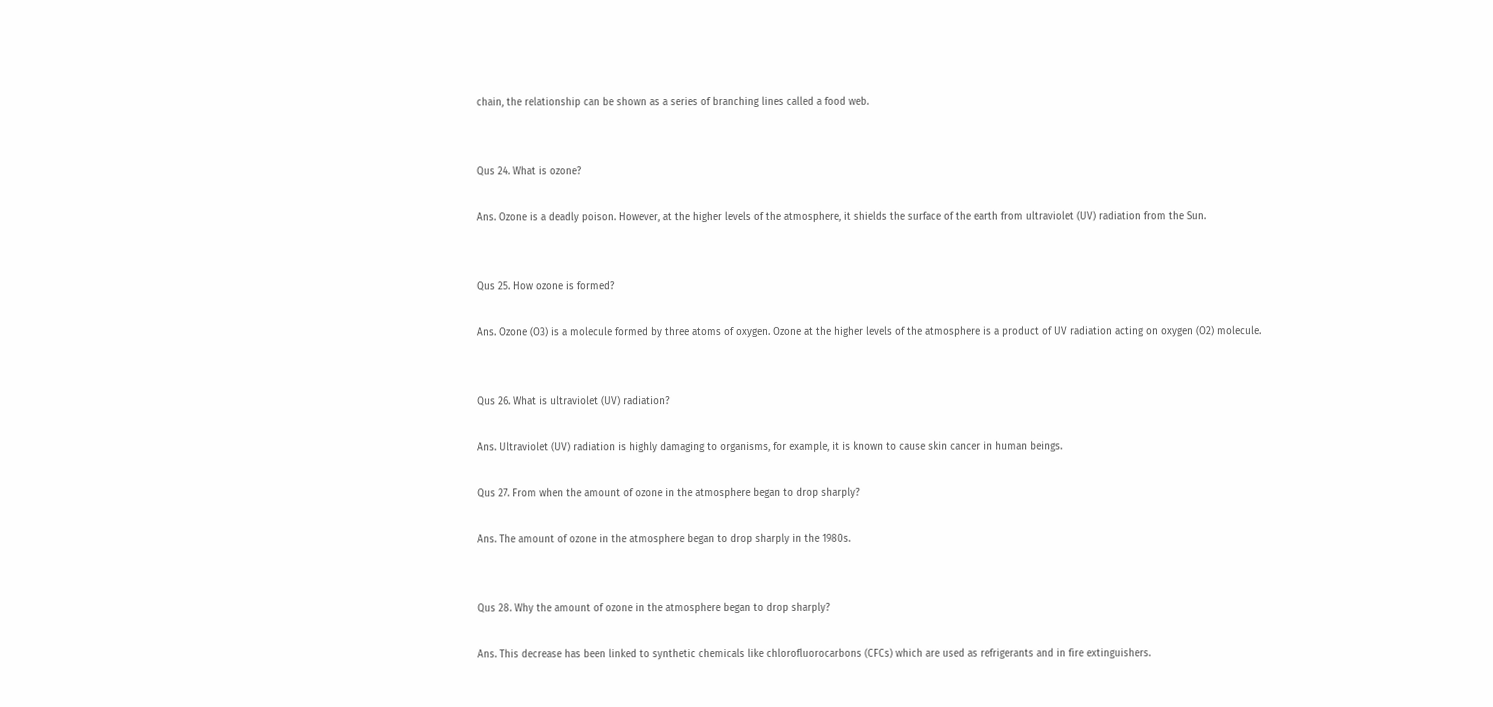chain, the relationship can be shown as a series of branching lines called a food web.


Qus 24. What is ozone?

Ans. Ozone is a deadly poison. However, at the higher levels of the atmosphere, it shields the surface of the earth from ultraviolet (UV) radiation from the Sun.


Qus 25. How ozone is formed?

Ans. Ozone (O3) is a molecule formed by three atoms of oxygen. Ozone at the higher levels of the atmosphere is a product of UV radiation acting on oxygen (O2) molecule.


Qus 26. What is ultraviolet (UV) radiation?

Ans. Ultraviolet (UV) radiation is highly damaging to organisms, for example, it is known to cause skin cancer in human beings.

Qus 27. From when the amount of ozone in the atmosphere began to drop sharply?

Ans. The amount of ozone in the atmosphere began to drop sharply in the 1980s.


Qus 28. Why the amount of ozone in the atmosphere began to drop sharply?

Ans. This decrease has been linked to synthetic chemicals like chlorofluorocarbons (CFCs) which are used as refrigerants and in fire extinguishers.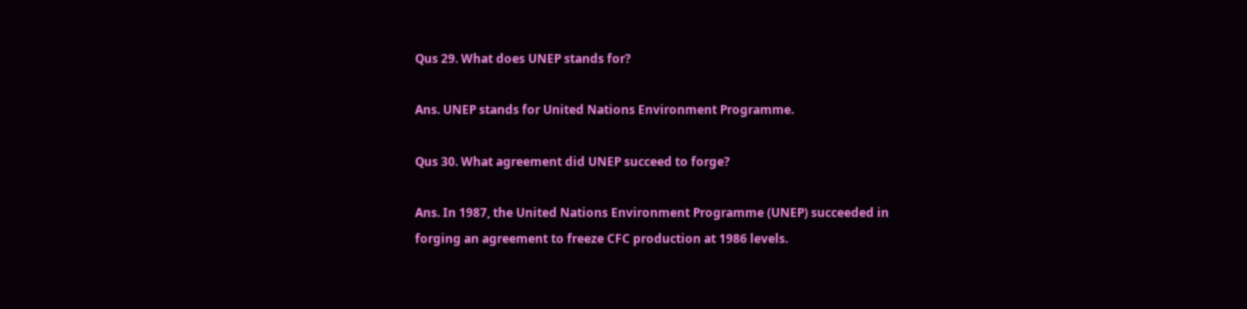Qus 29. What does UNEP stands for?

Ans. UNEP stands for United Nations Environment Programme.

Qus 30. What agreement did UNEP succeed to forge?

Ans. In 1987, the United Nations Environment Programme (UNEP) succeeded in forging an agreement to freeze CFC production at 1986 levels.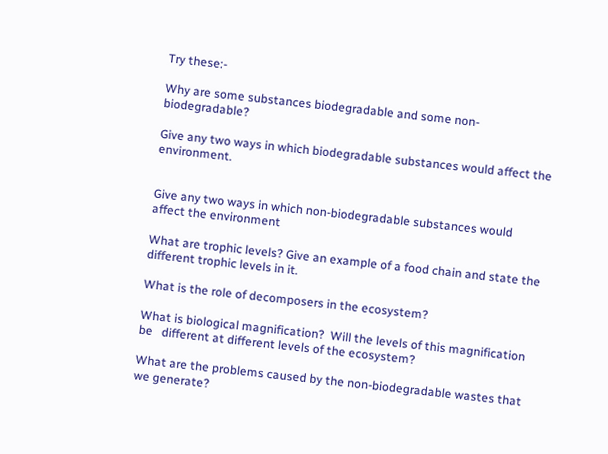Try these:-

Why are some substances biodegradable and some non-biodegradable?

Give any two ways in which biodegradable substances would affect the environment.


Give any two ways in which non-biodegradable substances would affect the environment

What are trophic levels? Give an example of a food chain and state the different trophic levels in it.

What is the role of decomposers in the ecosystem?

What is biological magnification?  Will the levels of this magnification be   different at different levels of the ecosystem?

What are the problems caused by the non-biodegradable wastes that we generate?